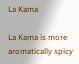La Kama

La Kama is more aromatically spicy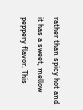rather than spicy hot and it has a sweet, mellow peppery flavor. This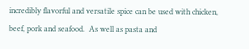incredibly flavorful and versatile spice can be used with chicken, beef, pork and seafood.  As well as pasta and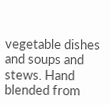vegetable dishes and soups and stews. Hand blended from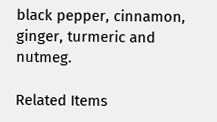black pepper, cinnamon, ginger, turmeric and nutmeg.

Related Items